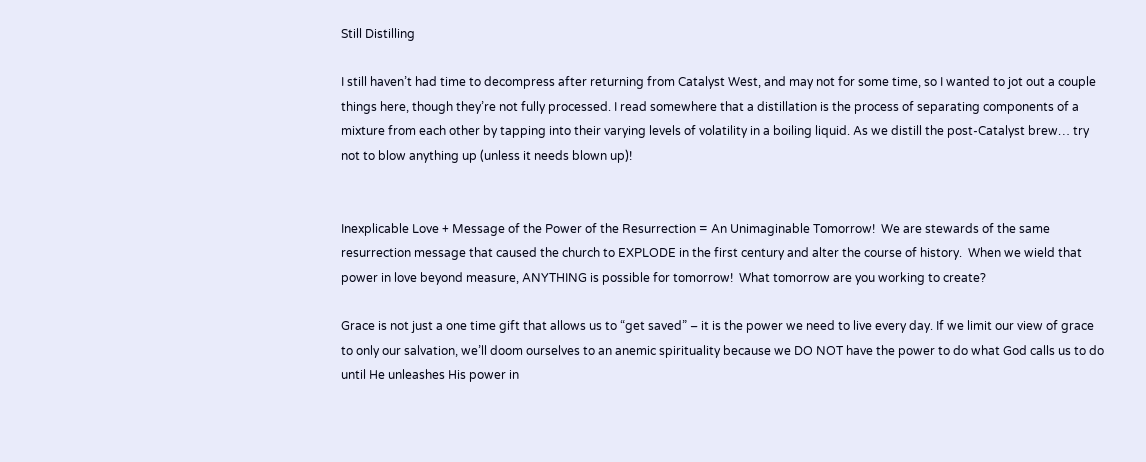Still Distilling

I still haven’t had time to decompress after returning from Catalyst West, and may not for some time, so I wanted to jot out a couple things here, though they’re not fully processed. I read somewhere that a distillation is the process of separating components of a mixture from each other by tapping into their varying levels of volatility in a boiling liquid. As we distill the post-Catalyst brew… try not to blow anything up (unless it needs blown up)!


Inexplicable Love + Message of the Power of the Resurrection = An Unimaginable Tomorrow!  We are stewards of the same resurrection message that caused the church to EXPLODE in the first century and alter the course of history.  When we wield that power in love beyond measure, ANYTHING is possible for tomorrow!  What tomorrow are you working to create?

Grace is not just a one time gift that allows us to “get saved” – it is the power we need to live every day. If we limit our view of grace to only our salvation, we’ll doom ourselves to an anemic spirituality because we DO NOT have the power to do what God calls us to do until He unleashes His power in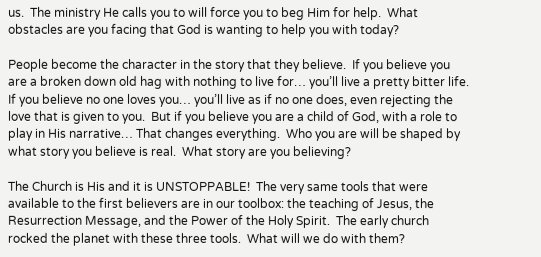us.  The ministry He calls you to will force you to beg Him for help.  What obstacles are you facing that God is wanting to help you with today?

People become the character in the story that they believe.  If you believe you are a broken down old hag with nothing to live for… you’ll live a pretty bitter life.  If you believe no one loves you… you’ll live as if no one does, even rejecting the love that is given to you.  But if you believe you are a child of God, with a role to play in His narrative… That changes everything.  Who you are will be shaped by what story you believe is real.  What story are you believing?

The Church is His and it is UNSTOPPABLE!  The very same tools that were available to the first believers are in our toolbox: the teaching of Jesus, the Resurrection Message, and the Power of the Holy Spirit.  The early church rocked the planet with these three tools.  What will we do with them?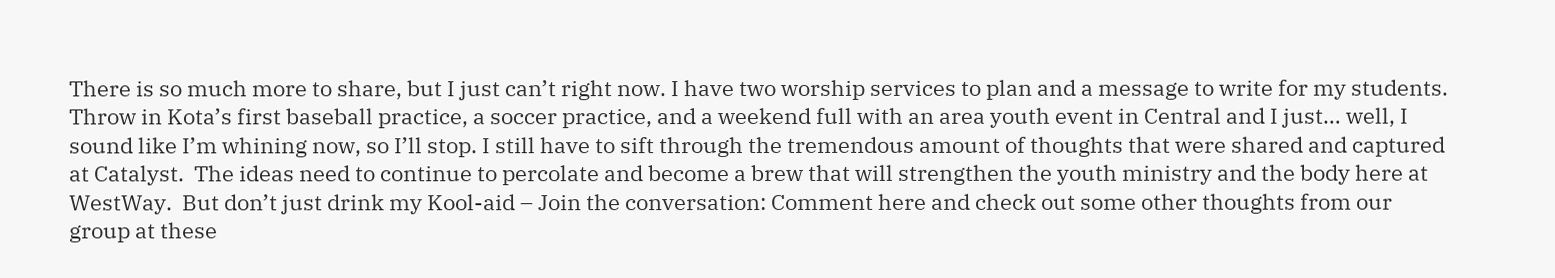There is so much more to share, but I just can’t right now. I have two worship services to plan and a message to write for my students. Throw in Kota’s first baseball practice, a soccer practice, and a weekend full with an area youth event in Central and I just… well, I sound like I’m whining now, so I’ll stop. I still have to sift through the tremendous amount of thoughts that were shared and captured at Catalyst.  The ideas need to continue to percolate and become a brew that will strengthen the youth ministry and the body here at WestWay.  But don’t just drink my Kool-aid – Join the conversation: Comment here and check out some other thoughts from our group at these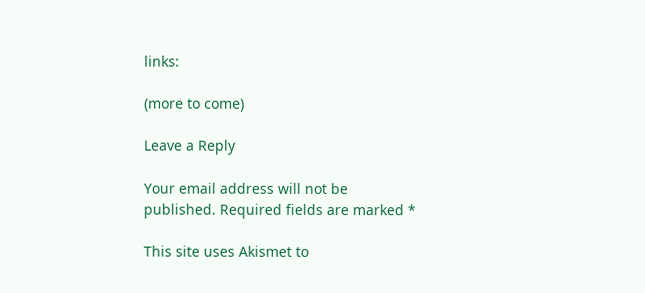links:

(more to come)

Leave a Reply

Your email address will not be published. Required fields are marked *

This site uses Akismet to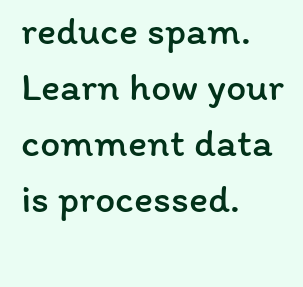reduce spam. Learn how your comment data is processed.